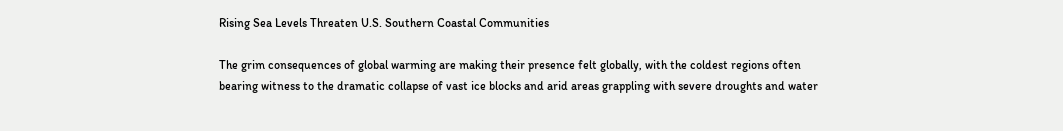Rising Sea Levels Threaten U.S. Southern Coastal Communities

The grim consequences of global warming are making their presence felt globally, with the coldest regions often bearing witness to the dramatic collapse of vast ice blocks and arid areas grappling with severe droughts and water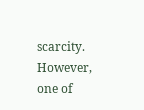scarcity. However, one of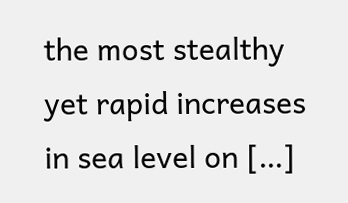the most stealthy yet rapid increases in sea level on […]